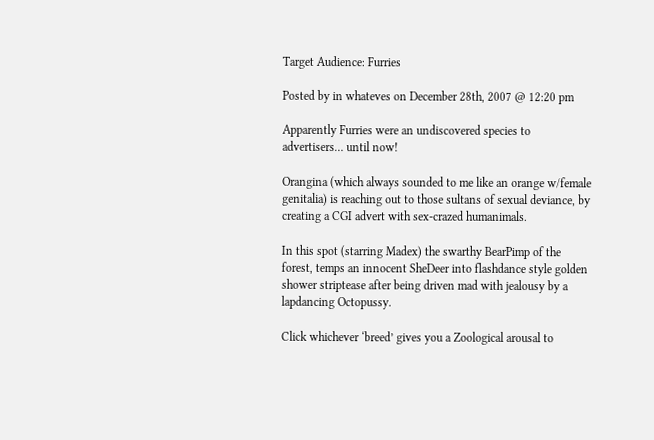Target Audience: Furries

Posted by in whateves on December 28th, 2007 @ 12:20 pm

Apparently Furries were an undiscovered species to advertisers… until now!

Orangina (which always sounded to me like an orange w/female genitalia) is reaching out to those sultans of sexual deviance, by creating a CGI advert with sex-crazed humanimals.

In this spot (starring Madex) the swarthy BearPimp of the forest, temps an innocent SheDeer into flashdance style golden shower striptease after being driven mad with jealousy by a lapdancing Octopussy.

Click whichever ‘breed’ gives you a Zoological arousal to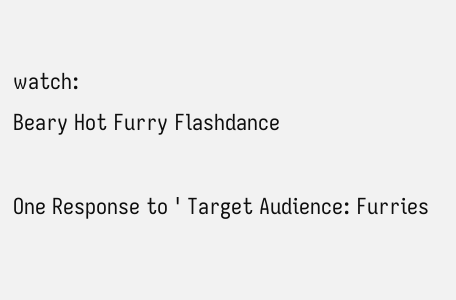watch:
Beary Hot Furry Flashdance

One Response to ' Target Audience: Furries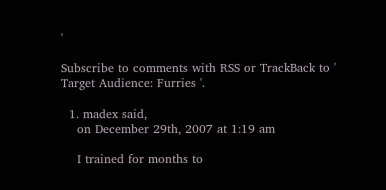'

Subscribe to comments with RSS or TrackBack to ' Target Audience: Furries '.

  1. madex said,
    on December 29th, 2007 at 1:19 am

    I trained for months to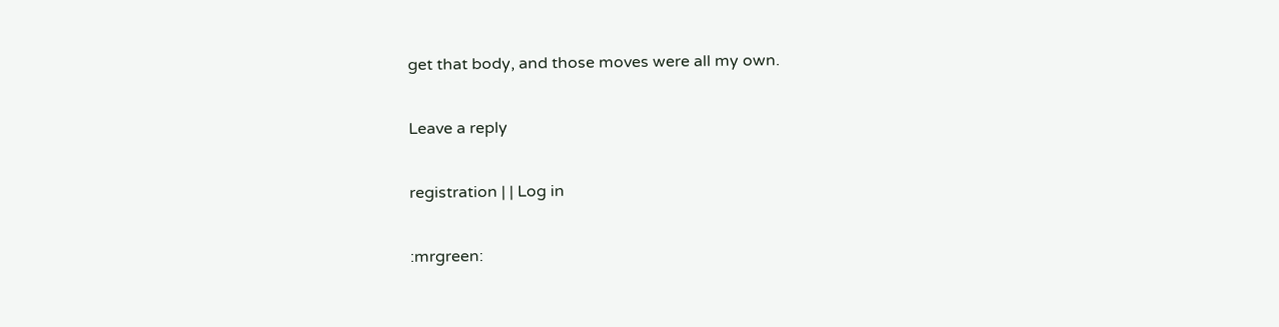get that body, and those moves were all my own.

Leave a reply

registration | | Log in

:mrgreen: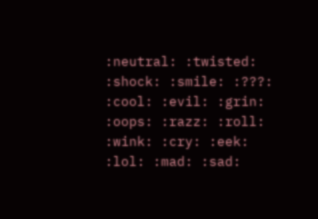:neutral: :twisted: :shock: :smile: :???: :cool: :evil: :grin: :oops: :razz: :roll: :wink: :cry: :eek: :lol: :mad: :sad: